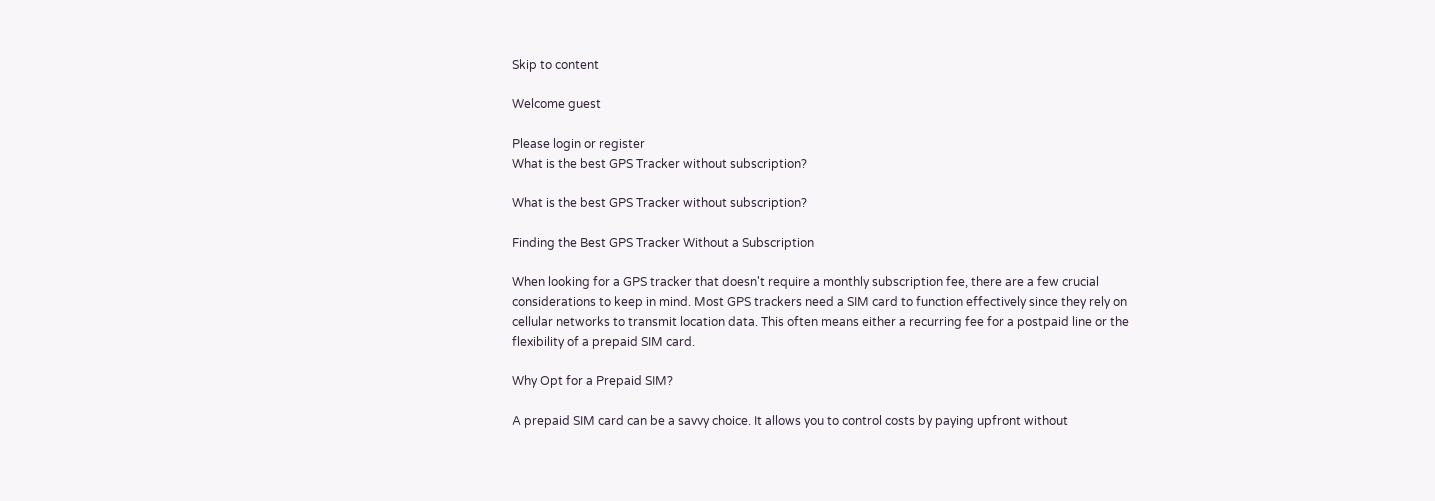Skip to content

Welcome guest

Please login or register
What is the best GPS Tracker without subscription?

What is the best GPS Tracker without subscription?

Finding the Best GPS Tracker Without a Subscription

When looking for a GPS tracker that doesn't require a monthly subscription fee, there are a few crucial considerations to keep in mind. Most GPS trackers need a SIM card to function effectively since they rely on cellular networks to transmit location data. This often means either a recurring fee for a postpaid line or the flexibility of a prepaid SIM card.

Why Opt for a Prepaid SIM?

A prepaid SIM card can be a savvy choice. It allows you to control costs by paying upfront without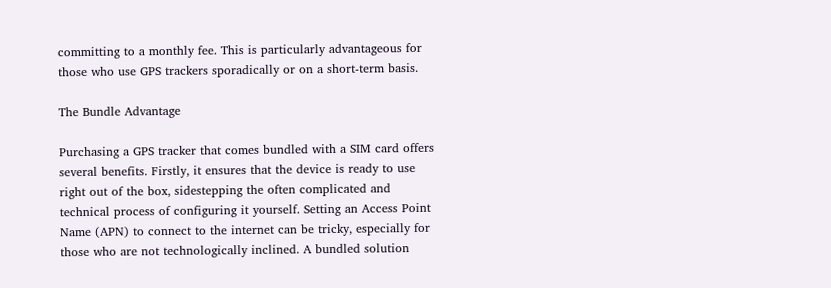committing to a monthly fee. This is particularly advantageous for those who use GPS trackers sporadically or on a short-term basis.

The Bundle Advantage

Purchasing a GPS tracker that comes bundled with a SIM card offers several benefits. Firstly, it ensures that the device is ready to use right out of the box, sidestepping the often complicated and technical process of configuring it yourself. Setting an Access Point Name (APN) to connect to the internet can be tricky, especially for those who are not technologically inclined. A bundled solution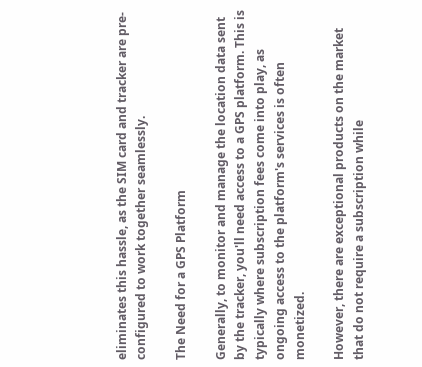eliminates this hassle, as the SIM card and tracker are pre-configured to work together seamlessly.

The Need for a GPS Platform

Generally, to monitor and manage the location data sent by the tracker, you'll need access to a GPS platform. This is typically where subscription fees come into play, as ongoing access to the platform's services is often monetized.

However, there are exceptional products on the market that do not require a subscription while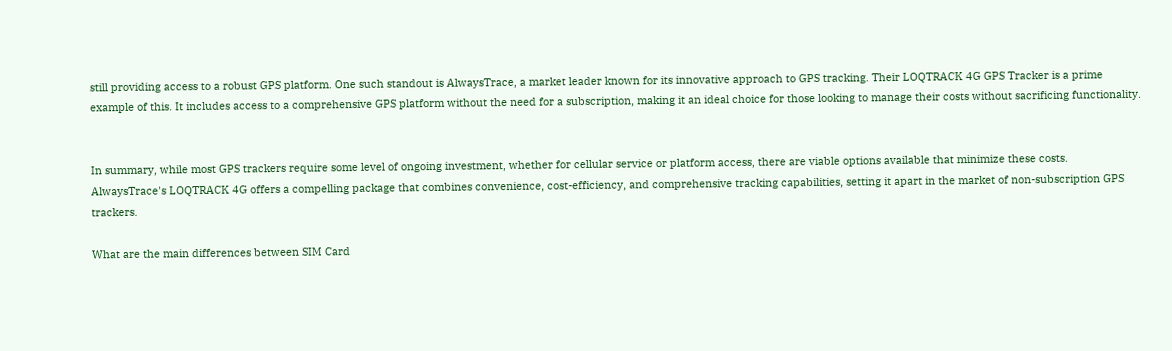still providing access to a robust GPS platform. One such standout is AlwaysTrace, a market leader known for its innovative approach to GPS tracking. Their LOQTRACK 4G GPS Tracker is a prime example of this. It includes access to a comprehensive GPS platform without the need for a subscription, making it an ideal choice for those looking to manage their costs without sacrificing functionality.


In summary, while most GPS trackers require some level of ongoing investment, whether for cellular service or platform access, there are viable options available that minimize these costs. AlwaysTrace's LOQTRACK 4G offers a compelling package that combines convenience, cost-efficiency, and comprehensive tracking capabilities, setting it apart in the market of non-subscription GPS trackers.

What are the main differences between SIM Card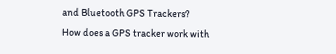and Bluetooth GPS Trackers?
How does a GPS tracker work with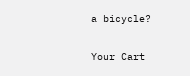a bicycle?

Your Cart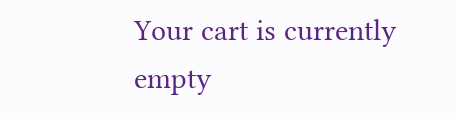Your cart is currently empty